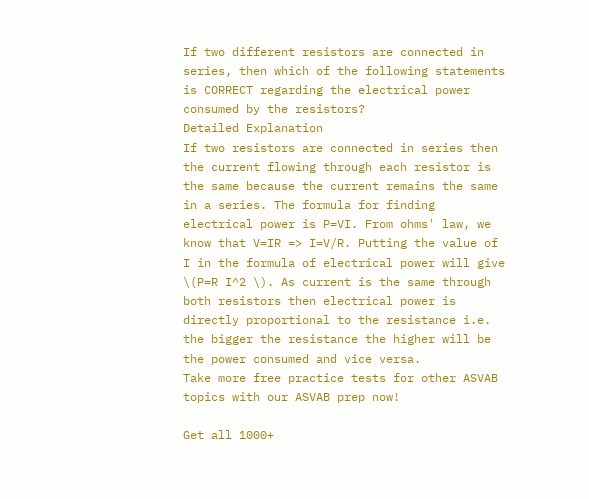If two different resistors are connected in series, then which of the following statements is CORRECT regarding the electrical power consumed by the resistors?
Detailed Explanation
If two resistors are connected in series then the current flowing through each resistor is the same because the current remains the same in a series. The formula for finding electrical power is P=VI. From ohms' law, we know that V=IR => I=V/R. Putting the value of I in the formula of electrical power will give \(P=R I^2 \). As current is the same through both resistors then electrical power is directly proportional to the resistance i.e. the bigger the resistance the higher will be the power consumed and vice versa.
Take more free practice tests for other ASVAB topics with our ASVAB prep now!

Get all 1000+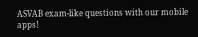ASVAB exam-like questions with our mobile apps!